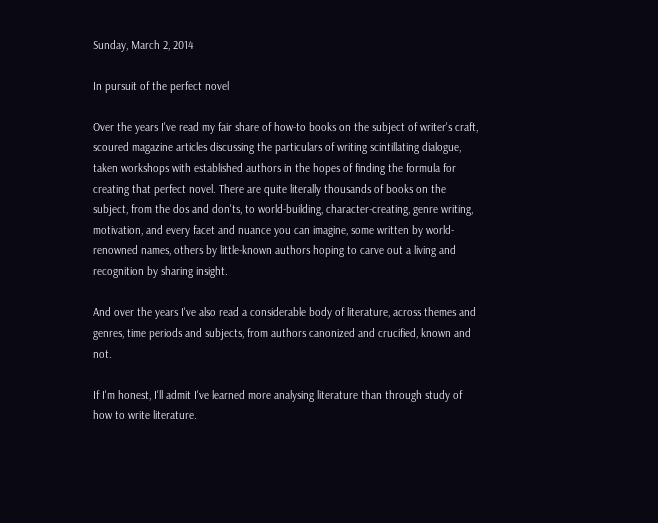Sunday, March 2, 2014

In pursuit of the perfect novel

Over the years I've read my fair share of how-to books on the subject of writer's craft, scoured magazine articles discussing the particulars of writing scintillating dialogue, taken workshops with established authors in the hopes of finding the formula for creating that perfect novel. There are quite literally thousands of books on the subject, from the dos and don'ts, to world-building, character-creating, genre writing, motivation, and every facet and nuance you can imagine, some written by world-renowned names, others by little-known authors hoping to carve out a living and recognition by sharing insight.

And over the years I've also read a considerable body of literature, across themes and genres, time periods and subjects, from authors canonized and crucified, known and not.

If I'm honest, I'll admit I've learned more analysing literature than through study of how to write literature.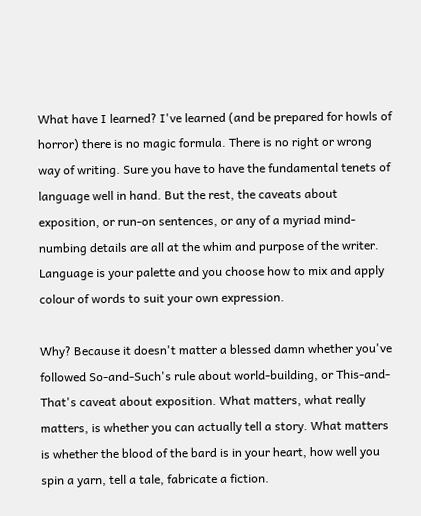What have I learned? I've learned (and be prepared for howls of horror) there is no magic formula. There is no right or wrong way of writing. Sure you have to have the fundamental tenets of language well in hand. But the rest, the caveats about exposition, or run-on sentences, or any of a myriad mind-numbing details are all at the whim and purpose of the writer. Language is your palette and you choose how to mix and apply colour of words to suit your own expression.

Why? Because it doesn't matter a blessed damn whether you've followed So-and-Such's rule about world-building, or This-and-That's caveat about exposition. What matters, what really matters, is whether you can actually tell a story. What matters is whether the blood of the bard is in your heart, how well you spin a yarn, tell a tale, fabricate a fiction.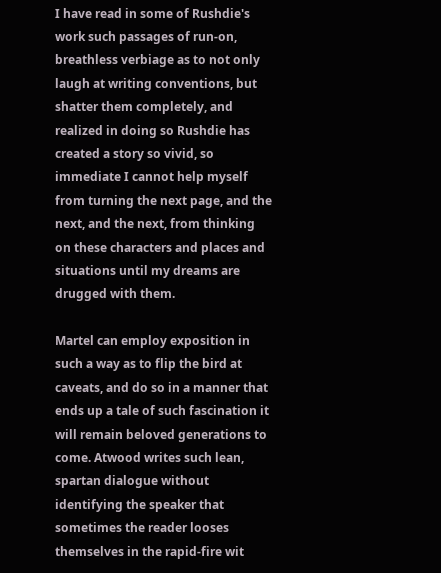I have read in some of Rushdie's work such passages of run-on, breathless verbiage as to not only laugh at writing conventions, but shatter them completely, and realized in doing so Rushdie has created a story so vivid, so immediate I cannot help myself from turning the next page, and the next, and the next, from thinking on these characters and places and situations until my dreams are drugged with them.

Martel can employ exposition in such a way as to flip the bird at caveats, and do so in a manner that ends up a tale of such fascination it will remain beloved generations to come. Atwood writes such lean, spartan dialogue without identifying the speaker that sometimes the reader looses themselves in the rapid-fire wit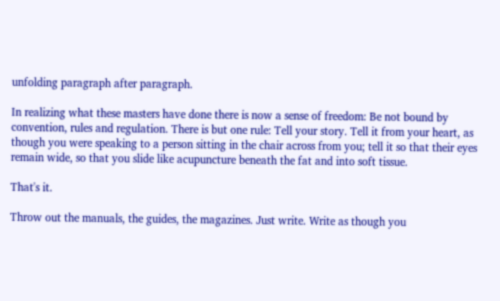unfolding paragraph after paragraph.

In realizing what these masters have done there is now a sense of freedom: Be not bound by convention, rules and regulation. There is but one rule: Tell your story. Tell it from your heart, as though you were speaking to a person sitting in the chair across from you; tell it so that their eyes remain wide, so that you slide like acupuncture beneath the fat and into soft tissue.

That's it.

Throw out the manuals, the guides, the magazines. Just write. Write as though you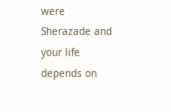were Sherazade and your life depends on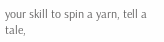your skill to spin a yarn, tell a tale,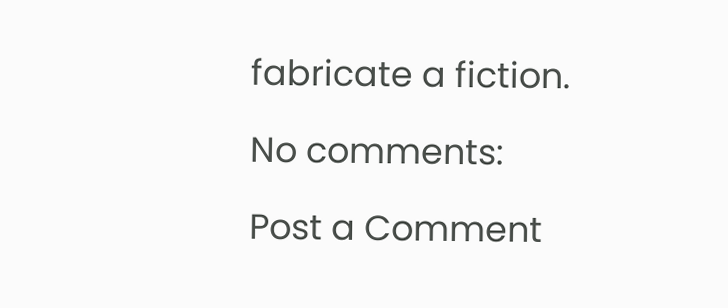fabricate a fiction.

No comments:

Post a Comment